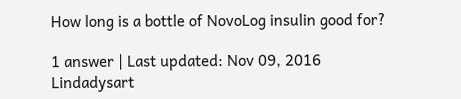How long is a bottle of NovoLog insulin good for?

1 answer | Last updated: Nov 09, 2016
Lindadysart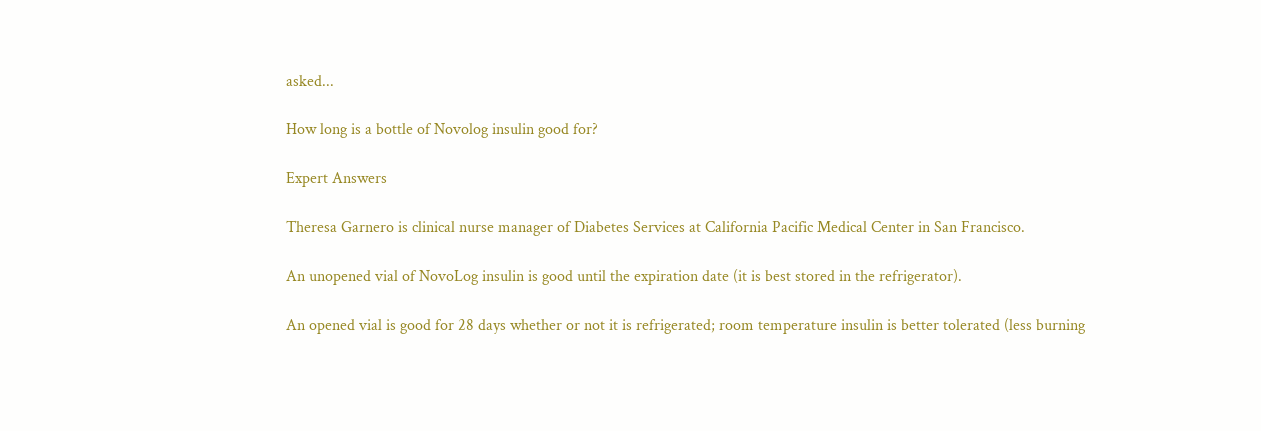asked...

How long is a bottle of Novolog insulin good for?

Expert Answers

Theresa Garnero is clinical nurse manager of Diabetes Services at California Pacific Medical Center in San Francisco.

An unopened vial of NovoLog insulin is good until the expiration date (it is best stored in the refrigerator).

An opened vial is good for 28 days whether or not it is refrigerated; room temperature insulin is better tolerated (less burning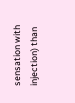sensation with injection) than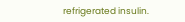refrigerated insulin.